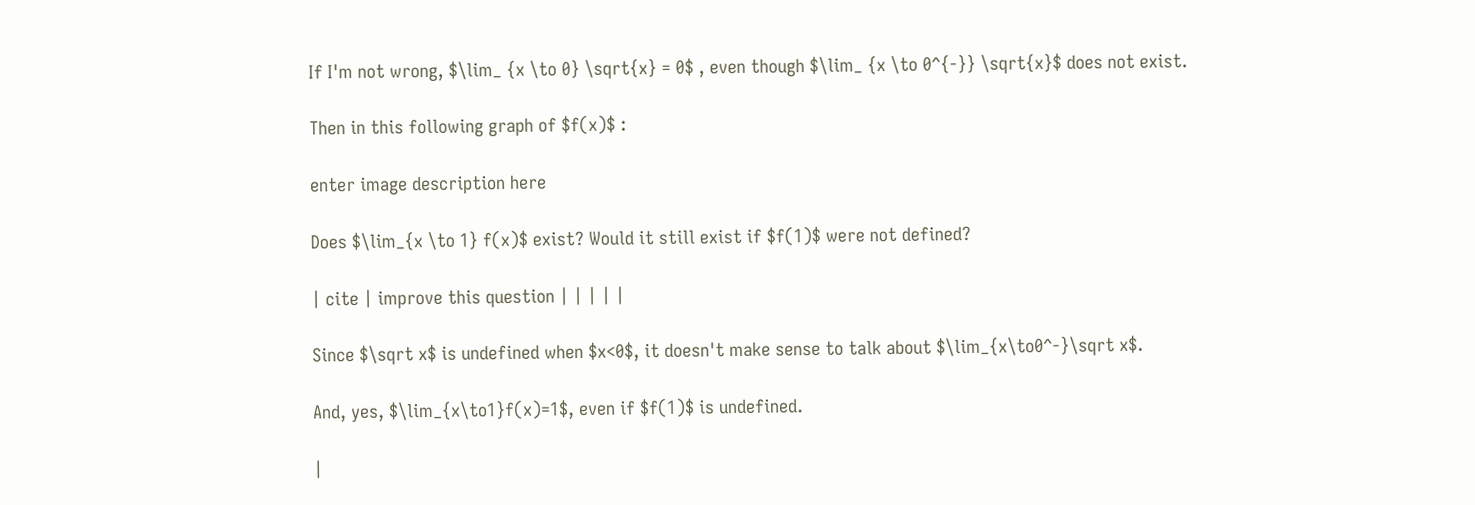If I'm not wrong, $\lim_ {x \to 0} \sqrt{x} = 0$ , even though $\lim_ {x \to 0^{-}} \sqrt{x}$ does not exist.

Then in this following graph of $f(x)$ :

enter image description here

Does $\lim_{x \to 1} f(x)$ exist? Would it still exist if $f(1)$ were not defined?

| cite | improve this question | | | | |

Since $\sqrt x$ is undefined when $x<0$, it doesn't make sense to talk about $\lim_{x\to0^-}\sqrt x$.

And, yes, $\lim_{x\to1}f(x)=1$, even if $f(1)$ is undefined.

|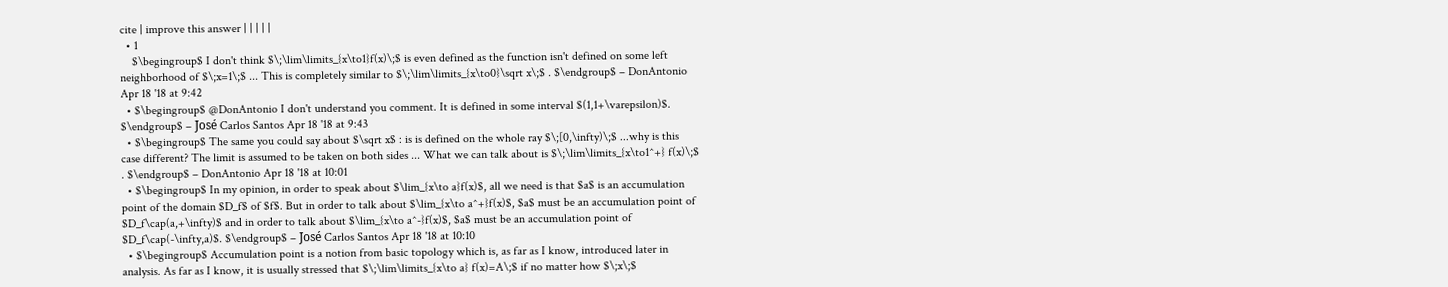cite | improve this answer | | | | |
  • 1
    $\begingroup$ I don't think $\;\lim\limits_{x\to1}f(x)\;$ is even defined as the function isn't defined on some left neighborhood of $\;x=1\;$ ... This is completely similar to $\;\lim\limits_{x\to0}\sqrt x\;$ . $\endgroup$ – DonAntonio Apr 18 '18 at 9:42
  • $\begingroup$ @DonAntonio I don't understand you comment. It is defined in some interval $(1,1+\varepsilon)$. $\endgroup$ – José Carlos Santos Apr 18 '18 at 9:43
  • $\begingroup$ The same you could say about $\sqrt x$ : is is defined on the whole ray $\;[0,\infty)\;$ ...why is this case different? The limit is assumed to be taken on both sides ... What we can talk about is $\;\lim\limits_{x\to1^+} f(x)\;$ . $\endgroup$ – DonAntonio Apr 18 '18 at 10:01
  • $\begingroup$ In my opinion, in order to speak about $\lim_{x\to a}f(x)$, all we need is that $a$ is an accumulation point of the domain $D_f$ of $f$. But in order to talk about $\lim_{x\to a^+}f(x)$, $a$ must be an accumulation point of $D_f\cap(a,+\infty)$ and in order to talk about $\lim_{x\to a^-}f(x)$, $a$ must be an accumulation point of $D_f\cap(-\infty,a)$. $\endgroup$ – José Carlos Santos Apr 18 '18 at 10:10
  • $\begingroup$ Accumulation point is a notion from basic topology which is, as far as I know, introduced later in analysis. As far as I know, it is usually stressed that $\;\lim\limits_{x\to a} f(x)=A\;$ if no matter how $\;x\;$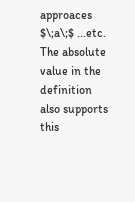approaces $\;a\;$ ...etc. The absolute value in the definition also supports this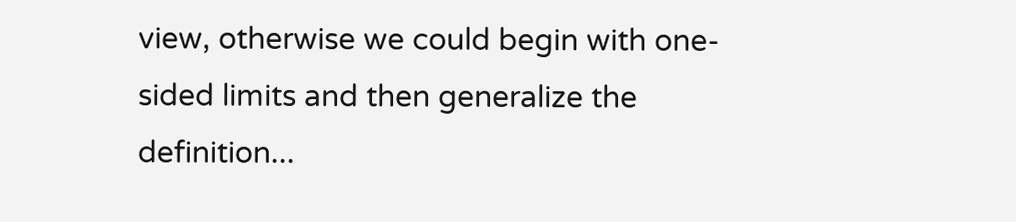view, otherwise we could begin with one-sided limits and then generalize the definition...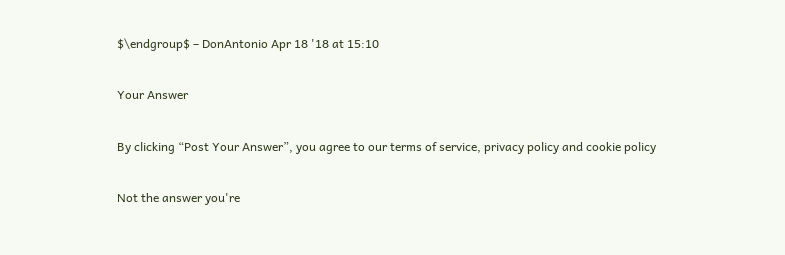$\endgroup$ – DonAntonio Apr 18 '18 at 15:10

Your Answer

By clicking “Post Your Answer”, you agree to our terms of service, privacy policy and cookie policy

Not the answer you're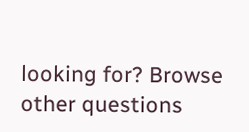looking for? Browse other questions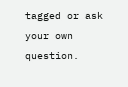tagged or ask your own question.